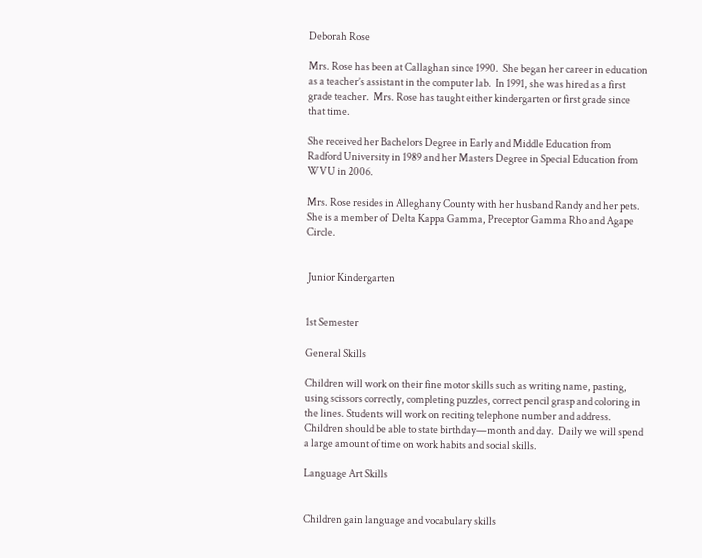Deborah Rose

Mrs. Rose has been at Callaghan since 1990.  She began her career in education as a teacher’s assistant in the computer lab.  In 1991, she was hired as a first grade teacher.  Mrs. Rose has taught either kindergarten or first grade since that time.

She received her Bachelors Degree in Early and Middle Education from Radford University in 1989 and her Masters Degree in Special Education from WVU in 2006.

Mrs. Rose resides in Alleghany County with her husband Randy and her pets.  She is a member of  Delta Kappa Gamma, Preceptor Gamma Rho and Agape Circle.


 Junior Kindergarten


1st Semester

General Skills

Children will work on their fine motor skills such as writing name, pasting, using scissors correctly, completing puzzles, correct pencil grasp and coloring in the lines. Students will work on reciting telephone number and address.  Children should be able to state birthday—month and day.  Daily we will spend a large amount of time on work habits and social skills.

Language Art Skills


Children gain language and vocabulary skills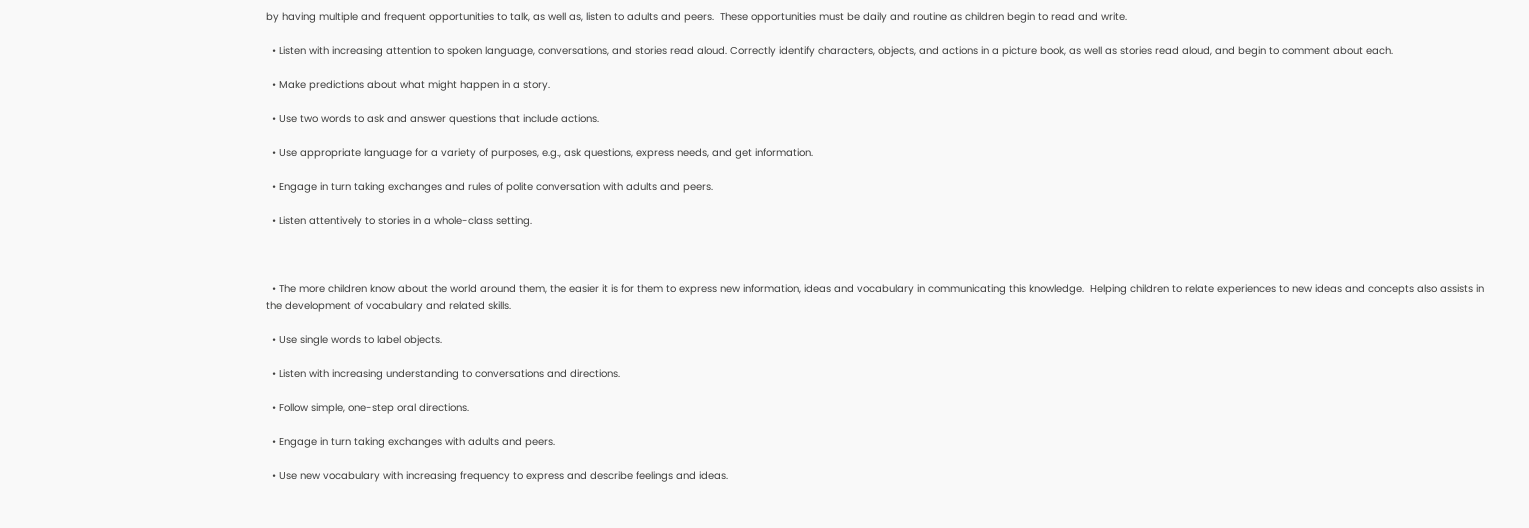by having multiple and frequent opportunities to talk, as well as, listen to adults and peers.  These opportunities must be daily and routine as children begin to read and write.

  • Listen with increasing attention to spoken language, conversations, and stories read aloud. Correctly identify characters, objects, and actions in a picture book, as well as stories read aloud, and begin to comment about each.

  • Make predictions about what might happen in a story.

  • Use two words to ask and answer questions that include actions.

  • Use appropriate language for a variety of purposes, e.g., ask questions, express needs, and get information.

  • Engage in turn taking exchanges and rules of polite conversation with adults and peers.

  • Listen attentively to stories in a whole-class setting.



  • The more children know about the world around them, the easier it is for them to express new information, ideas and vocabulary in communicating this knowledge.  Helping children to relate experiences to new ideas and concepts also assists in the development of vocabulary and related skills.

  • Use single words to label objects.

  • Listen with increasing understanding to conversations and directions.

  • Follow simple, one-step oral directions.

  • Engage in turn taking exchanges with adults and peers.

  • Use new vocabulary with increasing frequency to express and describe feelings and ideas.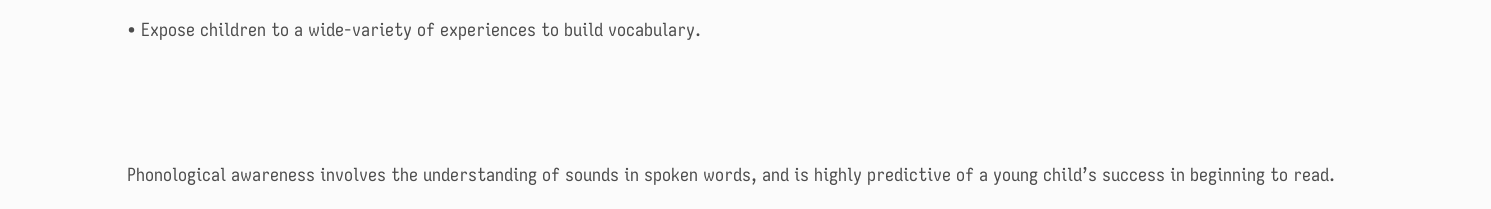• Expose children to a wide-variety of experiences to build vocabulary.



Phonological awareness involves the understanding of sounds in spoken words, and is highly predictive of a young child’s success in beginning to read.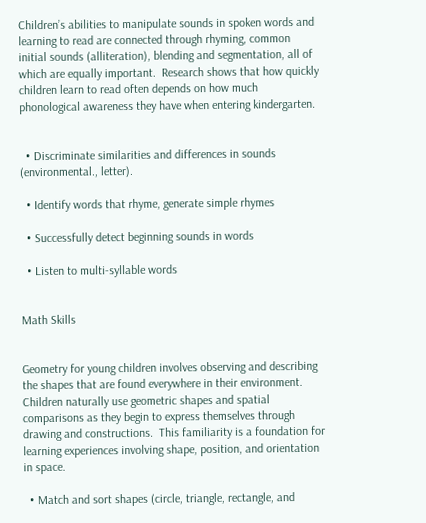Children’s abilities to manipulate sounds in spoken words and learning to read are connected through rhyming, common initial sounds (alliteration), blending and segmentation, all of which are equally important.  Research shows that how quickly children learn to read often depends on how much phonological awareness they have when entering kindergarten.


  • Discriminate similarities and differences in sounds (environmental., letter).

  • Identify words that rhyme, generate simple rhymes

  • Successfully detect beginning sounds in words

  • Listen to multi-syllable words


Math Skills


Geometry for young children involves observing and describing the shapes that are found everywhere in their environment.  Children naturally use geometric shapes and spatial comparisons as they begin to express themselves through drawing and constructions.  This familiarity is a foundation for learning experiences involving shape, position, and orientation in space.

  • Match and sort shapes (circle, triangle, rectangle, and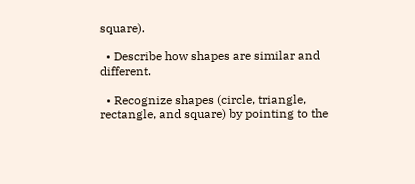square).

  • Describe how shapes are similar and different.

  • Recognize shapes (circle, triangle, rectangle, and square) by pointing to the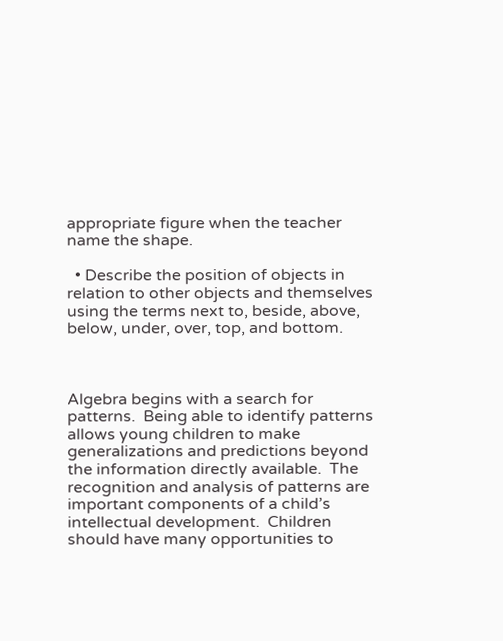appropriate figure when the teacher name the shape.

  • Describe the position of objects in relation to other objects and themselves using the terms next to, beside, above, below, under, over, top, and bottom.



Algebra begins with a search for patterns.  Being able to identify patterns allows young children to make generalizations and predictions beyond the information directly available.  The recognition and analysis of patterns are important components of a child’s intellectual development.  Children should have many opportunities to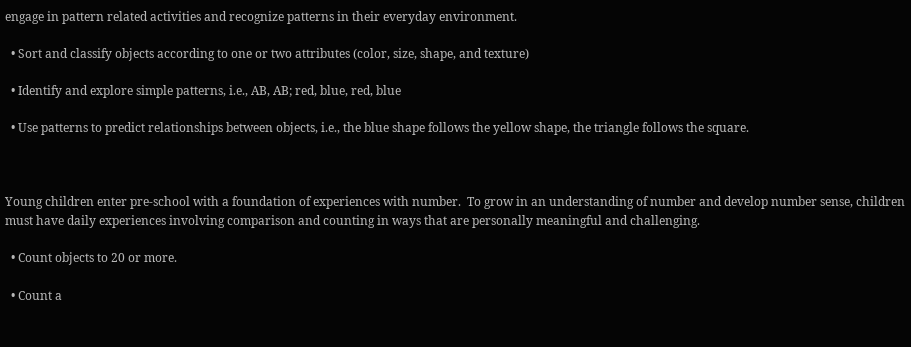engage in pattern related activities and recognize patterns in their everyday environment.

  • Sort and classify objects according to one or two attributes (color, size, shape, and texture)

  • Identify and explore simple patterns, i.e., AB, AB; red, blue, red, blue

  • Use patterns to predict relationships between objects, i.e., the blue shape follows the yellow shape, the triangle follows the square.



Young children enter pre-school with a foundation of experiences with number.  To grow in an understanding of number and develop number sense, children must have daily experiences involving comparison and counting in ways that are personally meaningful and challenging.

  • Count objects to 20 or more.

  • Count a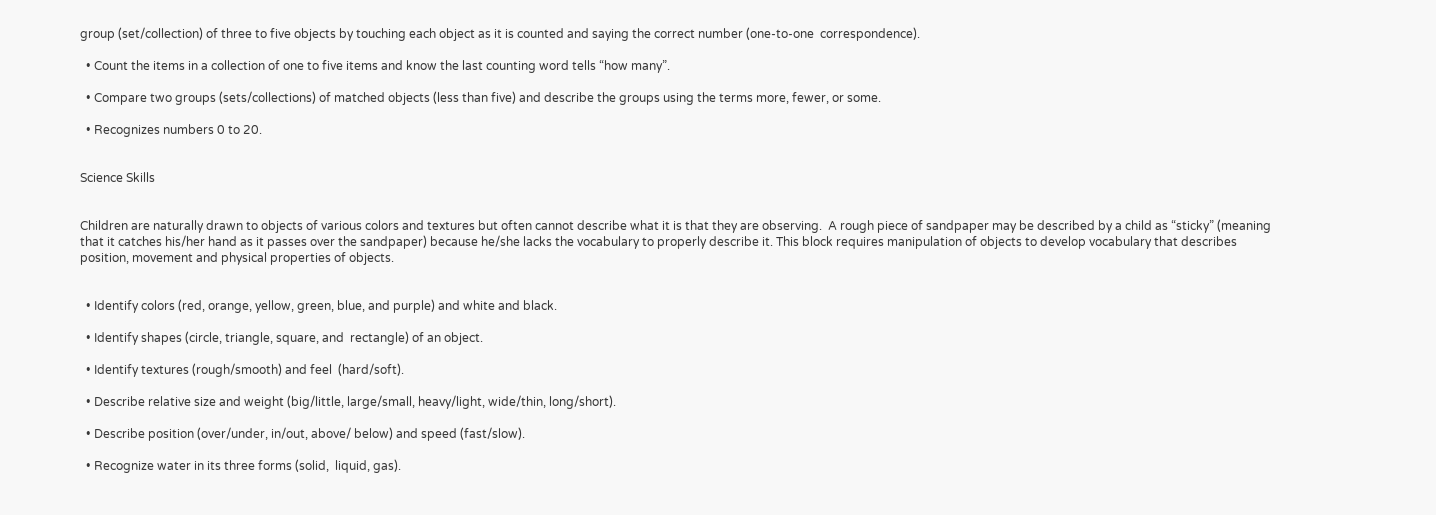group (set/collection) of three to five objects by touching each object as it is counted and saying the correct number (one-to-one  correspondence).

  • Count the items in a collection of one to five items and know the last counting word tells “how many”.

  • Compare two groups (sets/collections) of matched objects (less than five) and describe the groups using the terms more, fewer, or some.

  • Recognizes numbers 0 to 20.


Science Skills


Children are naturally drawn to objects of various colors and textures but often cannot describe what it is that they are observing.  A rough piece of sandpaper may be described by a child as “sticky” (meaning that it catches his/her hand as it passes over the sandpaper) because he/she lacks the vocabulary to properly describe it. This block requires manipulation of objects to develop vocabulary that describes position, movement and physical properties of objects.


  • Identify colors (red, orange, yellow, green, blue, and purple) and white and black.

  • Identify shapes (circle, triangle, square, and  rectangle) of an object.

  • Identify textures (rough/smooth) and feel  (hard/soft).

  • Describe relative size and weight (big/little, large/small, heavy/light, wide/thin, long/short).

  • Describe position (over/under, in/out, above/ below) and speed (fast/slow).

  • Recognize water in its three forms (solid,  liquid, gas).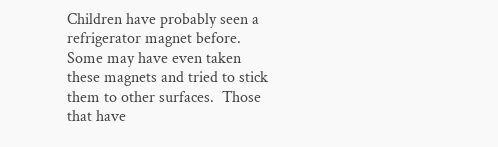Children have probably seen a refrigerator magnet before.  Some may have even taken these magnets and tried to stick them to other surfaces.  Those that have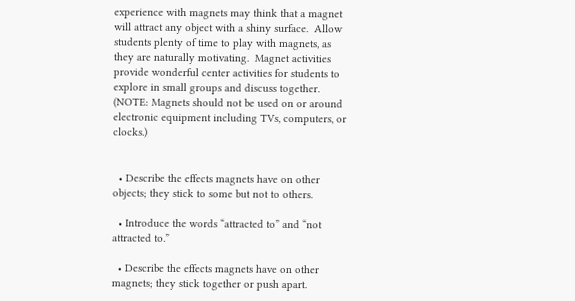experience with magnets may think that a magnet will attract any object with a shiny surface.  Allow students plenty of time to play with magnets, as they are naturally motivating.  Magnet activities provide wonderful center activities for students to explore in small groups and discuss together.  (NOTE: Magnets should not be used on or around electronic equipment including TVs, computers, or clocks.)


  • Describe the effects magnets have on other objects; they stick to some but not to others.

  • Introduce the words “attracted to” and “not attracted to.”

  • Describe the effects magnets have on other magnets; they stick together or push apart.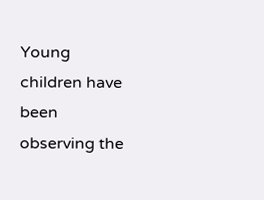Young children have been observing the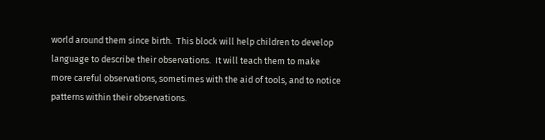world around them since birth.  This block will help children to develop language to describe their observations.  It will teach them to make more careful observations, sometimes with the aid of tools, and to notice patterns within their observations.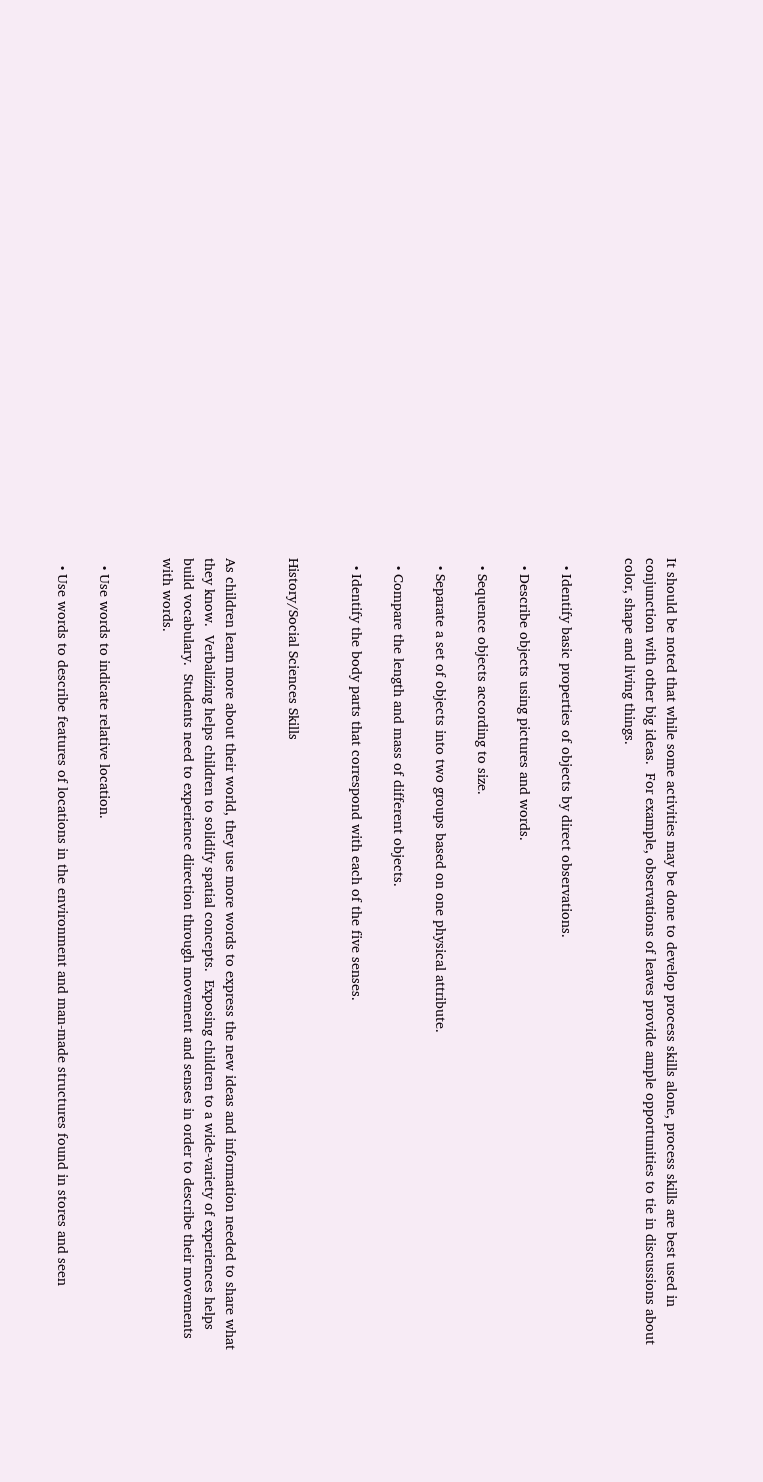It should be noted that while some activities may be done to develop process skills alone, process skills are best used in conjunction with other big ideas.  For example, observations of leaves provide ample opportunities to tie in discussions about color, shape and living things.


  • Identify basic properties of objects by direct observations.

  • Describe objects using pictures and words.

  • Sequence objects according to size.

  • Separate a set of objects into two groups based on one physical attribute.

  • Compare the length and mass of different objects.

  • Identify the body parts that correspond with each of the five senses.


History/Social Sciences Skills


As children learn more about their world, they use more words to express the new ideas and information needed to share what they know.  Verbalizing helps children to solidify spatial concepts.  Exposing children to a wide-variety of experiences helps build vocabulary.  Students need to experience direction through movement and senses in order to describe their movements with words.


  • Use words to indicate relative location.

  • Use words to describe features of locations in the environment and man-made structures found in stores and seen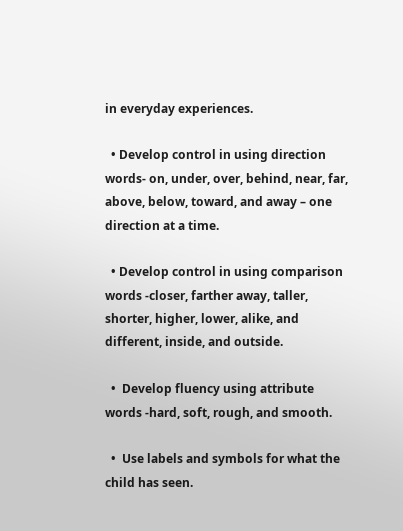in everyday experiences.

  • Develop control in using direction words- on, under, over, behind, near, far, above, below, toward, and away – one direction at a time.

  • Develop control in using comparison words -closer, farther away, taller, shorter, higher, lower, alike, and different, inside, and outside.

  •  Develop fluency using attribute words -hard, soft, rough, and smooth.

  •  Use labels and symbols for what the child has seen.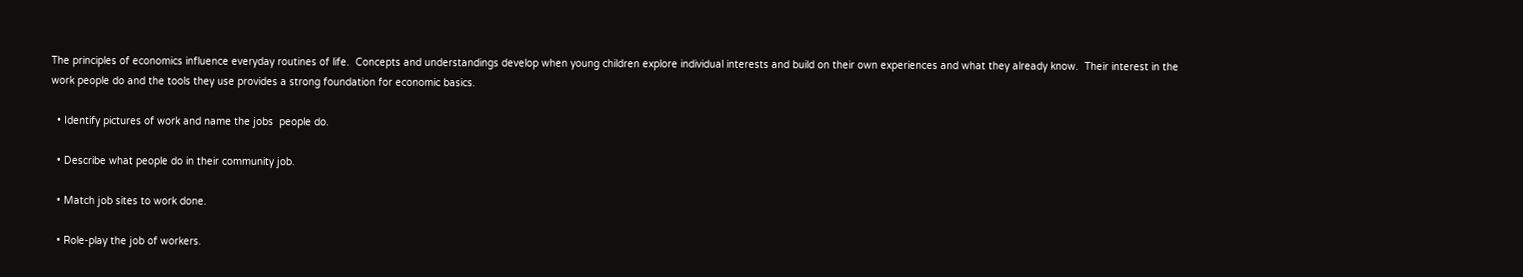The principles of economics influence everyday routines of life.  Concepts and understandings develop when young children explore individual interests and build on their own experiences and what they already know.  Their interest in the work people do and the tools they use provides a strong foundation for economic basics.

  • Identify pictures of work and name the jobs  people do.

  • Describe what people do in their community job.

  • Match job sites to work done.

  • Role-play the job of workers.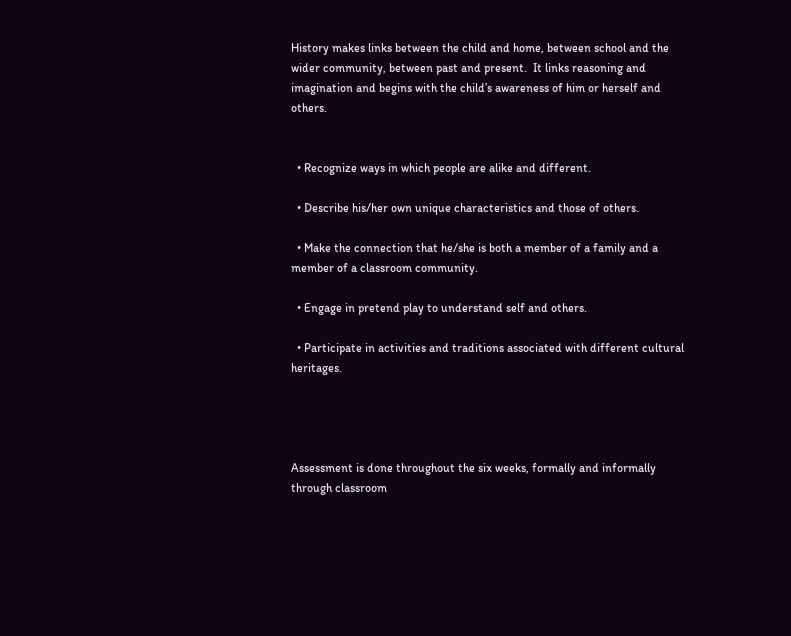History makes links between the child and home, between school and the wider community, between past and present.  It links reasoning and imagination and begins with the child’s awareness of him or herself and others.


  • Recognize ways in which people are alike and different.

  • Describe his/her own unique characteristics and those of others.

  • Make the connection that he/she is both a member of a family and a member of a classroom community.

  • Engage in pretend play to understand self and others.

  • Participate in activities and traditions associated with different cultural heritages.




Assessment is done throughout the six weeks, formally and informally through classroom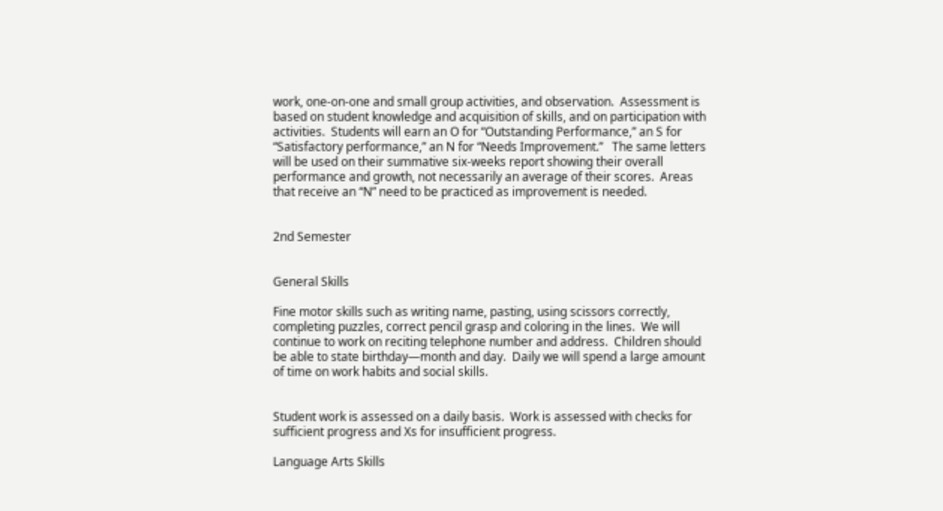work, one-on-one and small group activities, and observation.  Assessment is based on student knowledge and acquisition of skills, and on participation with activities.  Students will earn an O for “Outstanding Performance,” an S for “Satisfactory performance,” an N for “Needs Improvement.”   The same letters will be used on their summative six-weeks report showing their overall performance and growth, not necessarily an average of their scores.  Areas that receive an “N” need to be practiced as improvement is needed.


2nd Semester


General Skills

Fine motor skills such as writing name, pasting, using scissors correctly, completing puzzles, correct pencil grasp and coloring in the lines.  We will continue to work on reciting telephone number and address.  Children should be able to state birthday—month and day.  Daily we will spend a large amount of time on work habits and social skills.


Student work is assessed on a daily basis.  Work is assessed with checks for sufficient progress and Xs for insufficient progress.

Language Arts Skills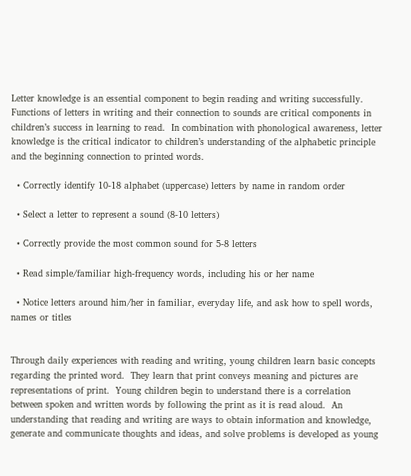Letter knowledge is an essential component to begin reading and writing successfully.  Functions of letters in writing and their connection to sounds are critical components in children’s success in learning to read.  In combination with phonological awareness, letter knowledge is the critical indicator to children’s understanding of the alphabetic principle and the beginning connection to printed words.

  • Correctly identify 10-18 alphabet (uppercase) letters by name in random order

  • Select a letter to represent a sound (8-10 letters)

  • Correctly provide the most common sound for 5-8 letters

  • Read simple/familiar high-frequency words, including his or her name

  • Notice letters around him/her in familiar, everyday life, and ask how to spell words, names or titles


Through daily experiences with reading and writing, young children learn basic concepts regarding the printed word.  They learn that print conveys meaning and pictures are representations of print.  Young children begin to understand there is a correlation between spoken and written words by following the print as it is read aloud.  An understanding that reading and writing are ways to obtain information and knowledge, generate and communicate thoughts and ideas, and solve problems is developed as young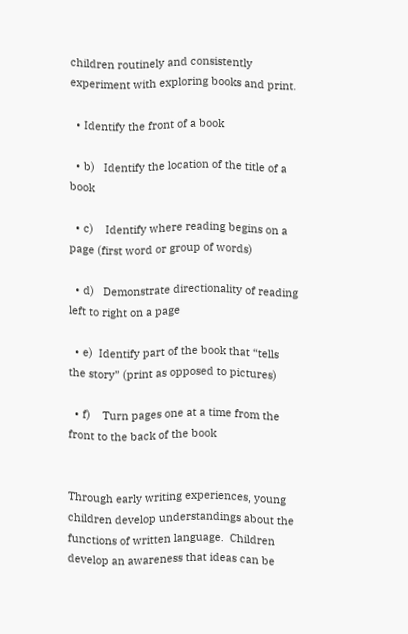children routinely and consistently experiment with exploring books and print.

  • Identify the front of a book

  • b)   Identify the location of the title of a book

  • c)    Identify where reading begins on a page (first word or group of words)

  • d)   Demonstrate directionality of reading left to right on a page

  • e)  Identify part of the book that “tells the story” (print as opposed to pictures)

  • f)    Turn pages one at a time from the front to the back of the book


Through early writing experiences, young children develop understandings about the functions of written language.  Children develop an awareness that ideas can be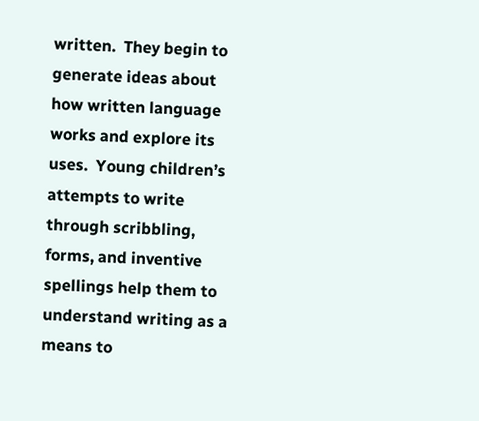written.  They begin to generate ideas about how written language works and explore its uses.  Young children’s attempts to write through scribbling, forms, and inventive spellings help them to understand writing as a means to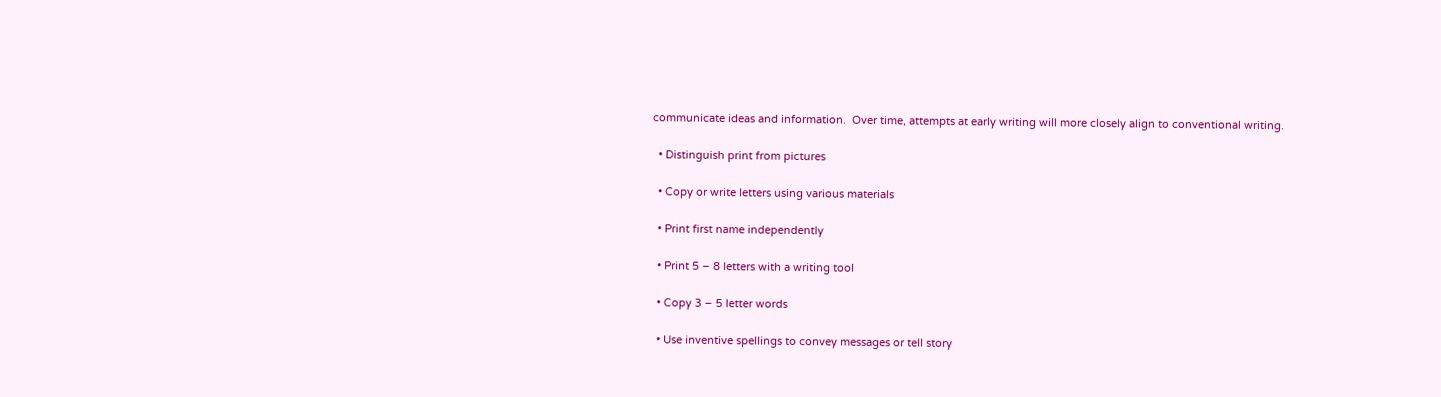communicate ideas and information.  Over time, attempts at early writing will more closely align to conventional writing.

  • Distinguish print from pictures

  • Copy or write letters using various materials

  • Print first name independently

  • Print 5 – 8 letters with a writing tool

  • Copy 3 – 5 letter words

  • Use inventive spellings to convey messages or tell story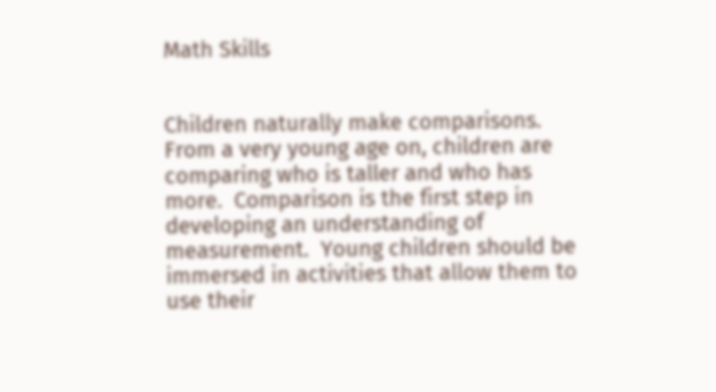Math Skills


Children naturally make comparisons. From a very young age on, children are comparing who is taller and who has more.  Comparison is the first step in developing an understanding of measurement.  Young children should be immersed in activities that allow them to use their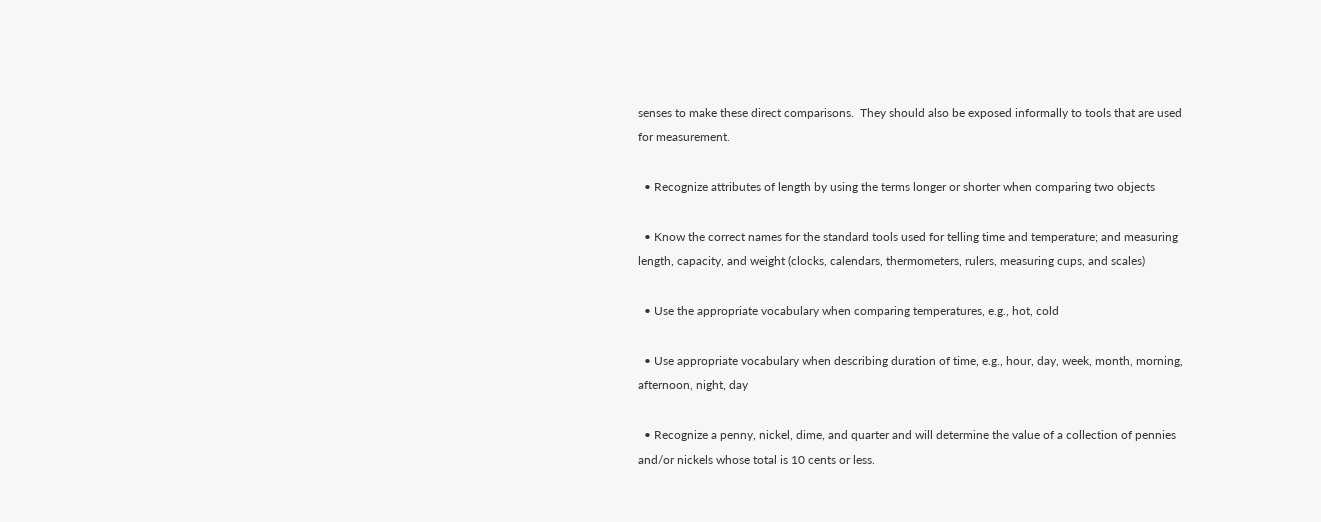senses to make these direct comparisons.  They should also be exposed informally to tools that are used for measurement.

  • Recognize attributes of length by using the terms longer or shorter when comparing two objects

  • Know the correct names for the standard tools used for telling time and temperature; and measuring length, capacity, and weight (clocks, calendars, thermometers, rulers, measuring cups, and scales)

  • Use the appropriate vocabulary when comparing temperatures, e.g., hot, cold

  • Use appropriate vocabulary when describing duration of time, e.g., hour, day, week, month, morning, afternoon, night, day

  • Recognize a penny, nickel, dime, and quarter and will determine the value of a collection of pennies and/or nickels whose total is 10 cents or less.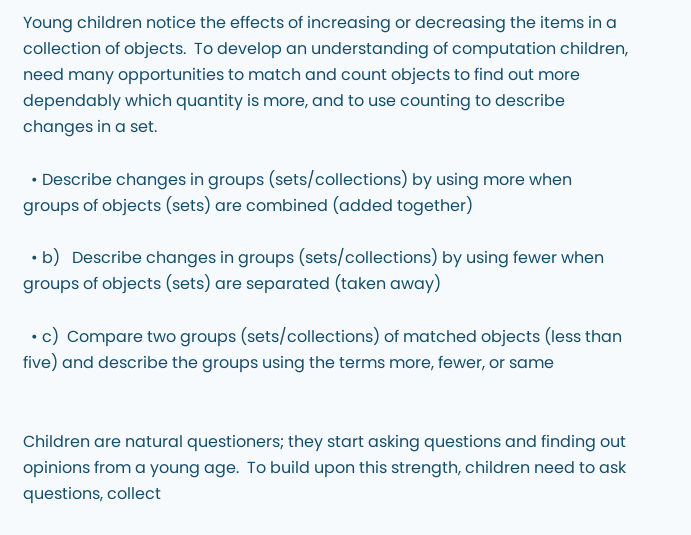Young children notice the effects of increasing or decreasing the items in a collection of objects.  To develop an understanding of computation children, need many opportunities to match and count objects to find out more dependably which quantity is more, and to use counting to describe changes in a set.

  • Describe changes in groups (sets/collections) by using more when groups of objects (sets) are combined (added together)

  • b)   Describe changes in groups (sets/collections) by using fewer when groups of objects (sets) are separated (taken away)

  • c)  Compare two groups (sets/collections) of matched objects (less than five) and describe the groups using the terms more, fewer, or same


Children are natural questioners; they start asking questions and finding out opinions from a young age.  To build upon this strength, children need to ask questions, collect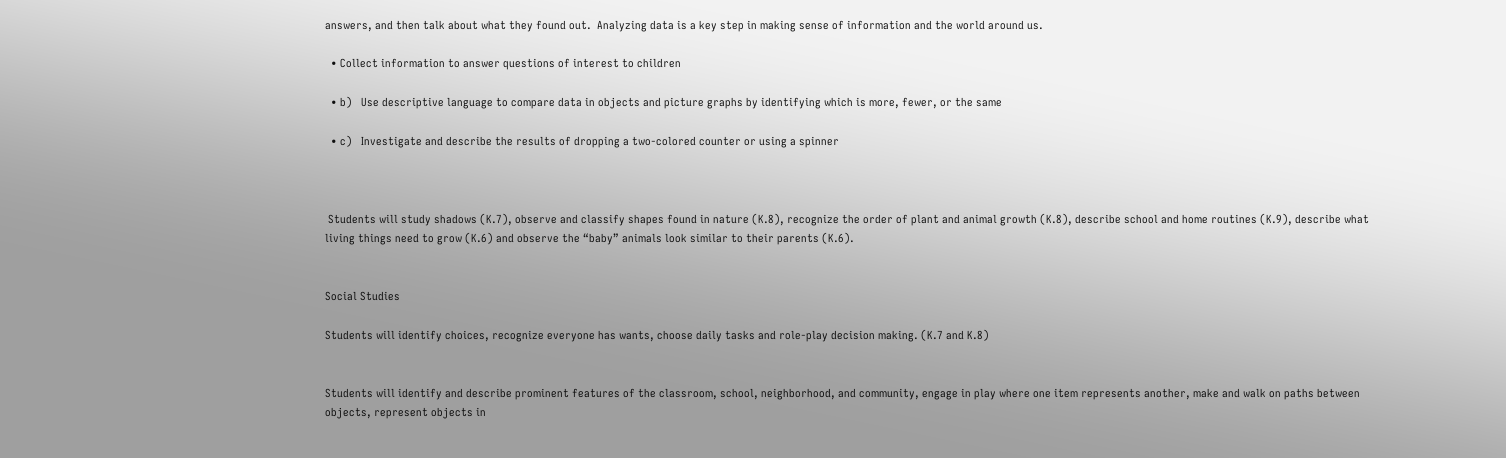answers, and then talk about what they found out.  Analyzing data is a key step in making sense of information and the world around us.

  • Collect information to answer questions of interest to children

  • b)   Use descriptive language to compare data in objects and picture graphs by identifying which is more, fewer, or the same

  • c)   Investigate and describe the results of dropping a two-colored counter or using a spinner



 Students will study shadows (K.7), observe and classify shapes found in nature (K.8), recognize the order of plant and animal growth (K.8), describe school and home routines (K.9), describe what living things need to grow (K.6) and observe the “baby” animals look similar to their parents (K.6).


Social Studies

Students will identify choices, recognize everyone has wants, choose daily tasks and role-play decision making. (K.7 and K.8)


Students will identify and describe prominent features of the classroom, school, neighborhood, and community, engage in play where one item represents another, make and walk on paths between objects, represent objects in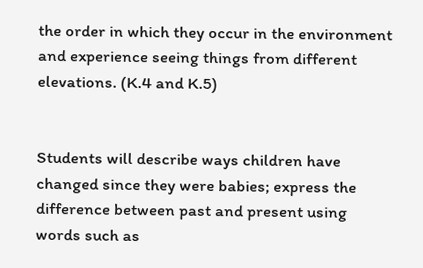the order in which they occur in the environment and experience seeing things from different elevations. (K.4 and K.5)


Students will describe ways children have changed since they were babies; express the difference between past and present using words such as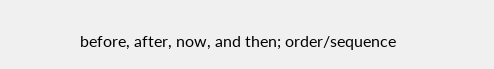before, after, now, and then; order/sequence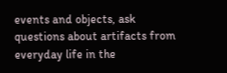events and objects, ask questions about artifacts from everyday life in the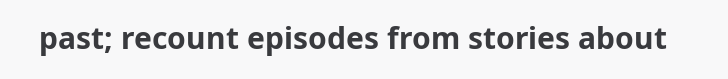past; recount episodes from stories about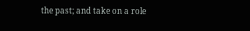the past; and take on a role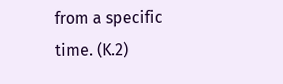from a specific time. (K.2)